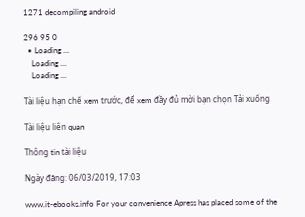1271 decompiling android

296 95 0
  • Loading ...
    Loading ...
    Loading ...

Tài liệu hạn chế xem trước, để xem đầy đủ mời bạn chọn Tải xuống

Tài liệu liên quan

Thông tin tài liệu

Ngày đăng: 06/03/2019, 17:03

www.it-ebooks.info For your convenience Apress has placed some of the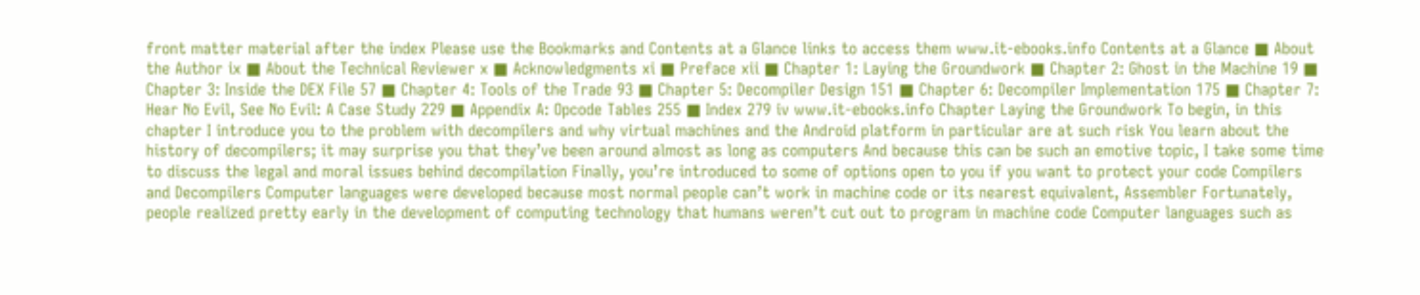front matter material after the index Please use the Bookmarks and Contents at a Glance links to access them www.it-ebooks.info Contents at a Glance ■ About the Author ix ■ About the Technical Reviewer x ■ Acknowledgments xi ■ Preface xii ■ Chapter 1: Laying the Groundwork ■ Chapter 2: Ghost in the Machine 19 ■ Chapter 3: Inside the DEX File 57 ■ Chapter 4: Tools of the Trade 93 ■ Chapter 5: Decompiler Design 151 ■ Chapter 6: Decompiler Implementation 175 ■ Chapter 7: Hear No Evil, See No Evil: A Case Study 229 ■ Appendix A: Opcode Tables 255 ■ Index 279 iv www.it-ebooks.info Chapter Laying the Groundwork To begin, in this chapter I introduce you to the problem with decompilers and why virtual machines and the Android platform in particular are at such risk You learn about the history of decompilers; it may surprise you that they’ve been around almost as long as computers And because this can be such an emotive topic, I take some time to discuss the legal and moral issues behind decompilation Finally, you’re introduced to some of options open to you if you want to protect your code Compilers and Decompilers Computer languages were developed because most normal people can’t work in machine code or its nearest equivalent, Assembler Fortunately, people realized pretty early in the development of computing technology that humans weren’t cut out to program in machine code Computer languages such as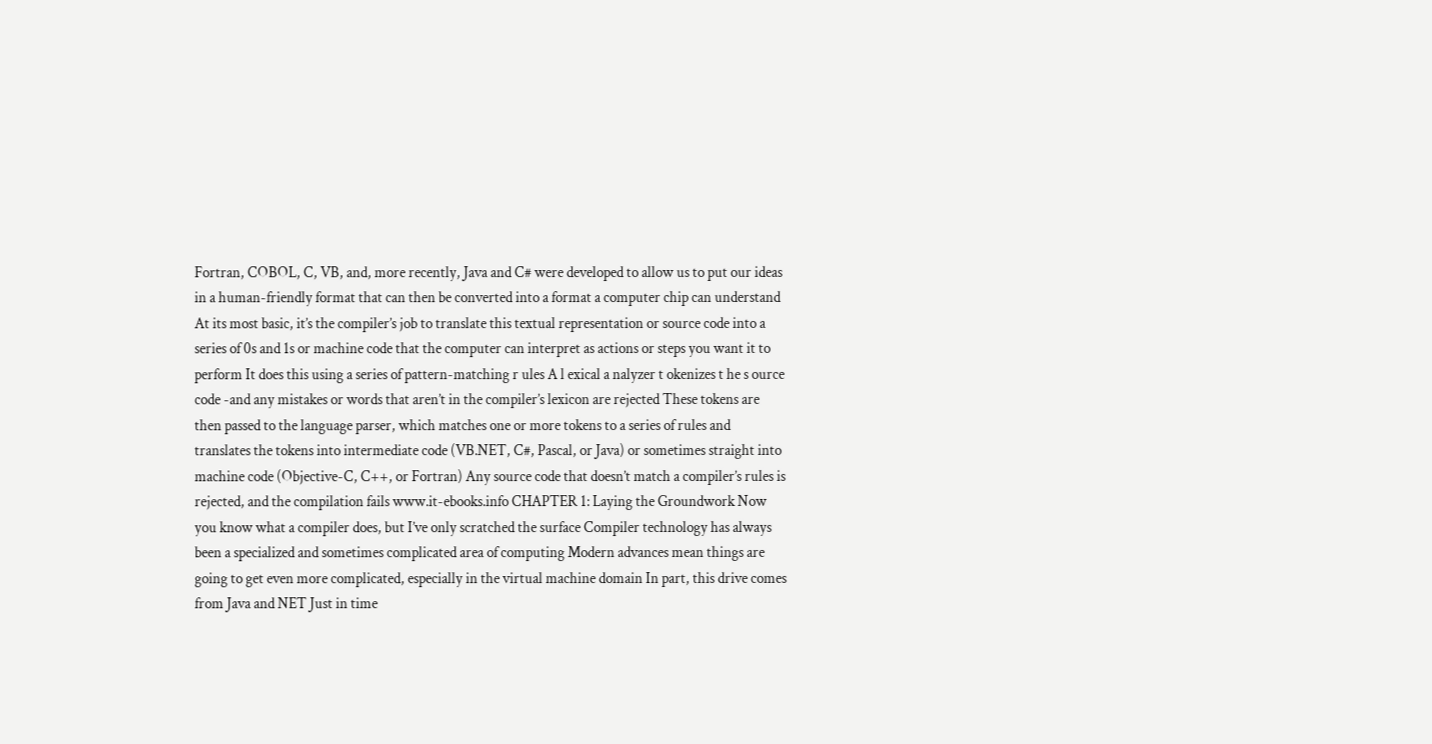Fortran, COBOL, C, VB, and, more recently, Java and C# were developed to allow us to put our ideas in a human-friendly format that can then be converted into a format a computer chip can understand At its most basic, it’s the compiler’s job to translate this textual representation or source code into a series of 0s and 1s or machine code that the computer can interpret as actions or steps you want it to perform It does this using a series of pattern-matching r ules A l exical a nalyzer t okenizes t he s ource code -and any mistakes or words that aren’t in the compiler’s lexicon are rejected These tokens are then passed to the language parser, which matches one or more tokens to a series of rules and translates the tokens into intermediate code (VB.NET, C#, Pascal, or Java) or sometimes straight into machine code (Objective-C, C++, or Fortran) Any source code that doesn’t match a compiler’s rules is rejected, and the compilation fails www.it-ebooks.info CHAPTER 1: Laying the Groundwork Now you know what a compiler does, but I’ve only scratched the surface Compiler technology has always been a specialized and sometimes complicated area of computing Modern advances mean things are going to get even more complicated, especially in the virtual machine domain In part, this drive comes from Java and NET Just in time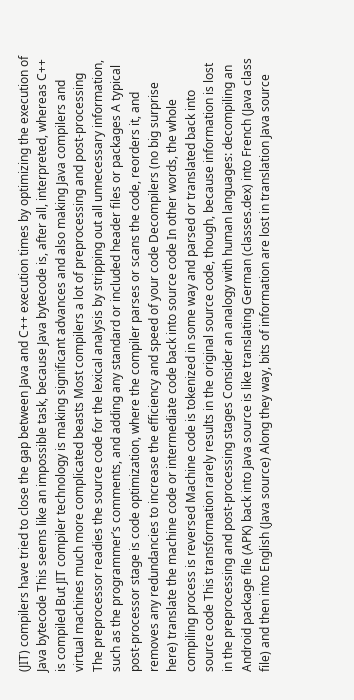(JIT) compilers have tried to close the gap between Java and C++ execution times by optimizing the execution of Java bytecode This seems like an impossible task, because Java bytecode is, after all, interpreted, whereas C++ is compiled But JIT compiler technology is making significant advances and also making Java compilers and virtual machines much more complicated beasts Most compilers a lot of preprocessing and post-processing The preprocessor readies the source code for the lexical analysis by stripping out all unnecessary information, such as the programmer’s comments, and adding any standard or included header files or packages A typical post-processor stage is code optimization, where the compiler parses or scans the code, reorders it, and removes any redundancies to increase the efficiency and speed of your code Decompilers (no big surprise here) translate the machine code or intermediate code back into source code In other words, the whole compiling process is reversed Machine code is tokenized in some way and parsed or translated back into source code This transformation rarely results in the original source code, though, because information is lost in the preprocessing and post-processing stages Consider an analogy with human languages: decompiling an Android package file (APK) back into Java source is like translating German (classes.dex) into French (Java class file) and then into English (Java source) Along they way, bits of information are lost in translation Java source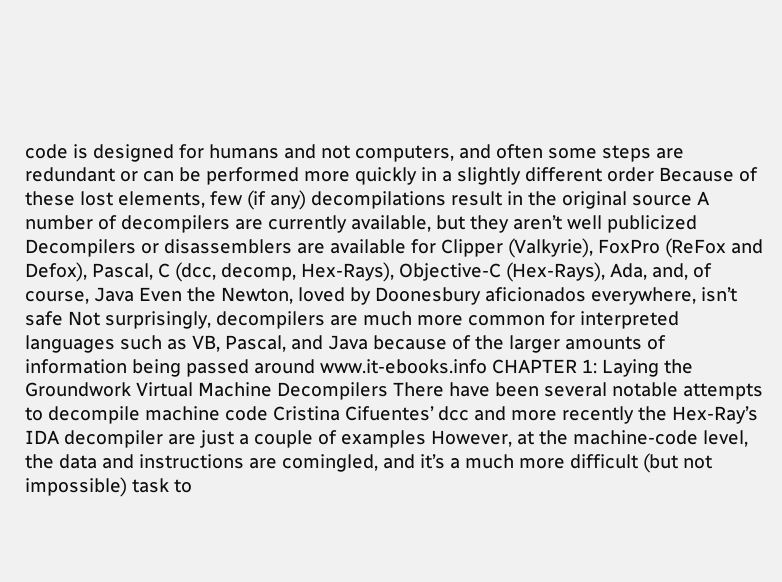code is designed for humans and not computers, and often some steps are redundant or can be performed more quickly in a slightly different order Because of these lost elements, few (if any) decompilations result in the original source A number of decompilers are currently available, but they aren’t well publicized Decompilers or disassemblers are available for Clipper (Valkyrie), FoxPro (ReFox and Defox), Pascal, C (dcc, decomp, Hex-Rays), Objective-C (Hex-Rays), Ada, and, of course, Java Even the Newton, loved by Doonesbury aficionados everywhere, isn’t safe Not surprisingly, decompilers are much more common for interpreted languages such as VB, Pascal, and Java because of the larger amounts of information being passed around www.it-ebooks.info CHAPTER 1: Laying the Groundwork Virtual Machine Decompilers There have been several notable attempts to decompile machine code Cristina Cifuentes’ dcc and more recently the Hex-Ray’s IDA decompiler are just a couple of examples However, at the machine-code level, the data and instructions are comingled, and it’s a much more difficult (but not impossible) task to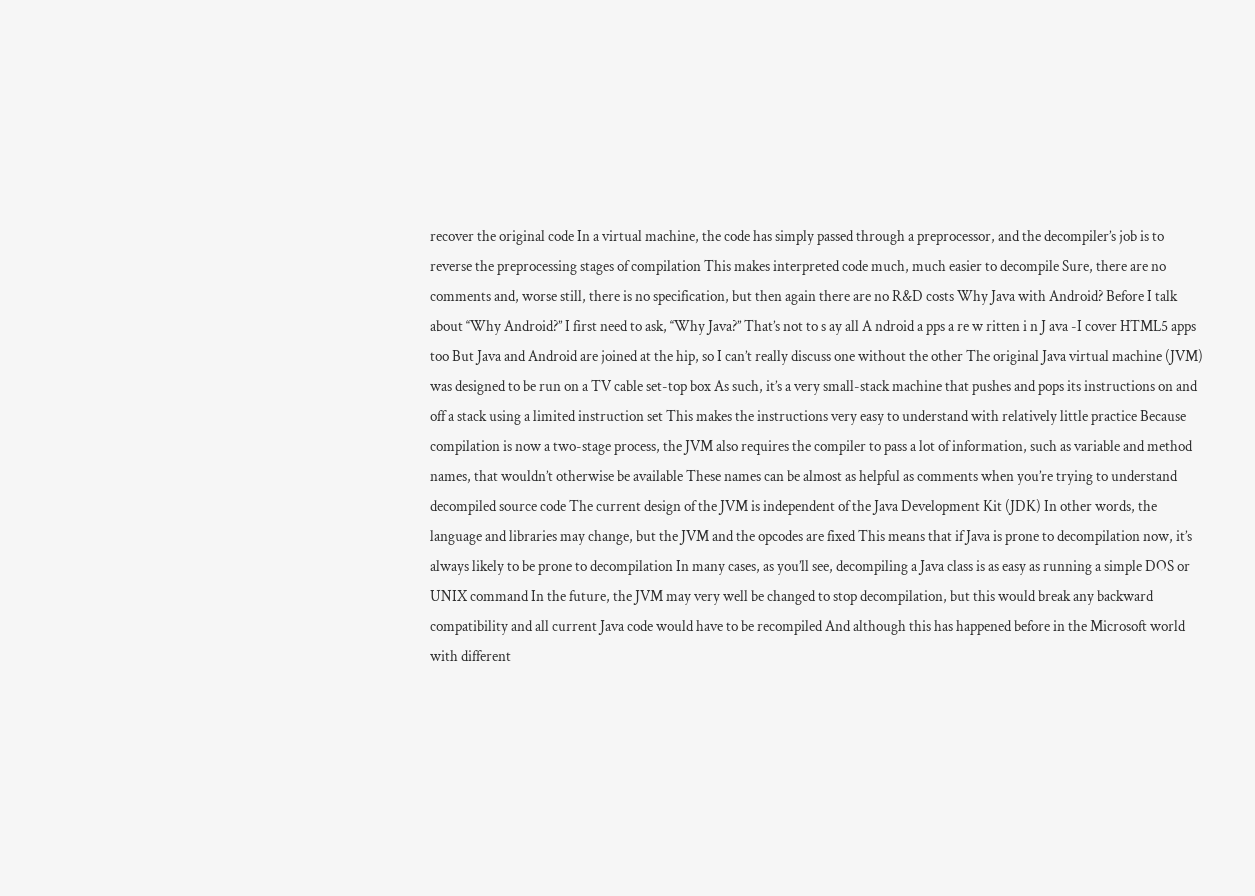recover the original code In a virtual machine, the code has simply passed through a preprocessor, and the decompiler’s job is to reverse the preprocessing stages of compilation This makes interpreted code much, much easier to decompile Sure, there are no comments and, worse still, there is no specification, but then again there are no R&D costs Why Java with Android? Before I talk about ‘‘Why Android?’’ I first need to ask, ‘‘Why Java?’’ That’s not to s ay all A ndroid a pps a re w ritten i n J ava -I cover HTML5 apps too But Java and Android are joined at the hip, so I can’t really discuss one without the other The original Java virtual machine (JVM) was designed to be run on a TV cable set-top box As such, it’s a very small-stack machine that pushes and pops its instructions on and off a stack using a limited instruction set This makes the instructions very easy to understand with relatively little practice Because compilation is now a two-stage process, the JVM also requires the compiler to pass a lot of information, such as variable and method names, that wouldn’t otherwise be available These names can be almost as helpful as comments when you’re trying to understand decompiled source code The current design of the JVM is independent of the Java Development Kit (JDK) In other words, the language and libraries may change, but the JVM and the opcodes are fixed This means that if Java is prone to decompilation now, it’s always likely to be prone to decompilation In many cases, as you’ll see, decompiling a Java class is as easy as running a simple DOS or UNIX command In the future, the JVM may very well be changed to stop decompilation, but this would break any backward compatibility and all current Java code would have to be recompiled And although this has happened before in the Microsoft world with different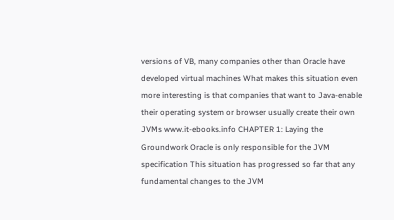versions of VB, many companies other than Oracle have developed virtual machines What makes this situation even more interesting is that companies that want to Java-enable their operating system or browser usually create their own JVMs www.it-ebooks.info CHAPTER 1: Laying the Groundwork Oracle is only responsible for the JVM specification This situation has progressed so far that any fundamental changes to the JVM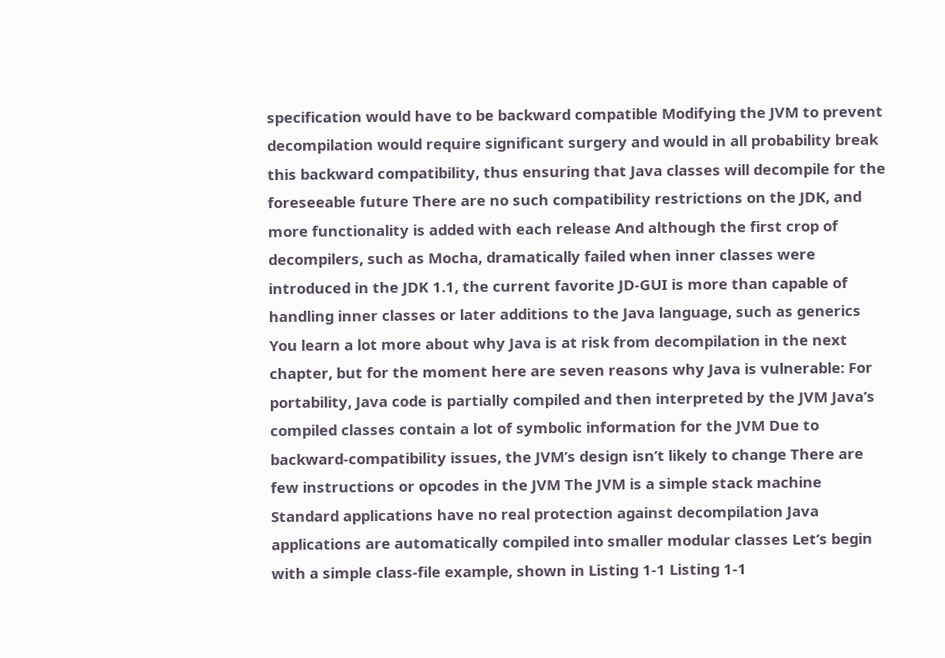specification would have to be backward compatible Modifying the JVM to prevent decompilation would require significant surgery and would in all probability break this backward compatibility, thus ensuring that Java classes will decompile for the foreseeable future There are no such compatibility restrictions on the JDK, and more functionality is added with each release And although the first crop of decompilers, such as Mocha, dramatically failed when inner classes were introduced in the JDK 1.1, the current favorite JD-GUI is more than capable of handling inner classes or later additions to the Java language, such as generics You learn a lot more about why Java is at risk from decompilation in the next chapter, but for the moment here are seven reasons why Java is vulnerable: For portability, Java code is partially compiled and then interpreted by the JVM Java’s compiled classes contain a lot of symbolic information for the JVM Due to backward-compatibility issues, the JVM’s design isn’t likely to change There are few instructions or opcodes in the JVM The JVM is a simple stack machine Standard applications have no real protection against decompilation Java applications are automatically compiled into smaller modular classes Let’s begin with a simple class-file example, shown in Listing 1-1 Listing 1-1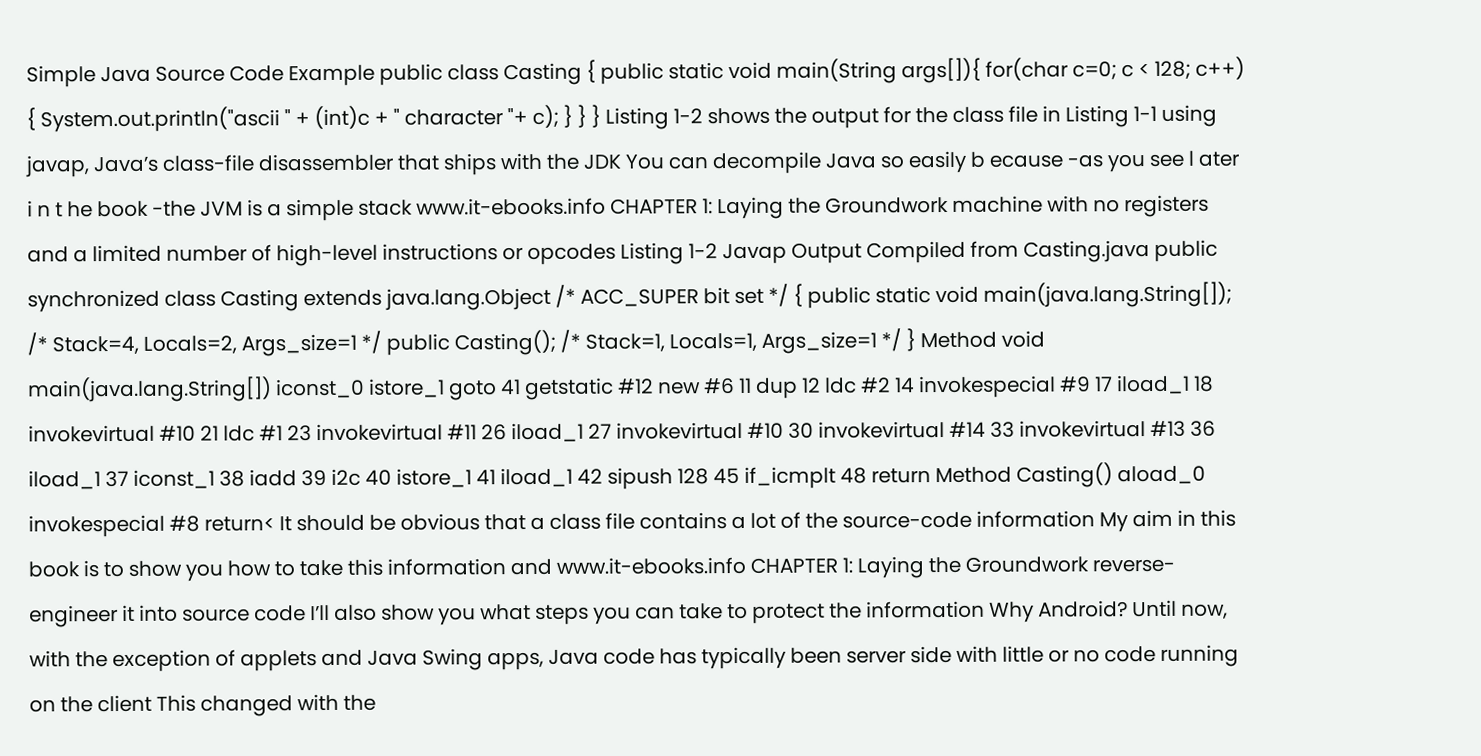Simple Java Source Code Example public class Casting { public static void main(String args[]){ for(char c=0; c < 128; c++) { System.out.println("ascii " + (int)c + " character "+ c); } } } Listing 1-2 shows the output for the class file in Listing 1-1 using javap, Java’s class-file disassembler that ships with the JDK You can decompile Java so easily b ecause -as you see l ater i n t he book -the JVM is a simple stack www.it-ebooks.info CHAPTER 1: Laying the Groundwork machine with no registers and a limited number of high-level instructions or opcodes Listing 1-2 Javap Output Compiled from Casting.java public synchronized class Casting extends java.lang.Object /* ACC_SUPER bit set */ { public static void main(java.lang.String[]); /* Stack=4, Locals=2, Args_size=1 */ public Casting(); /* Stack=1, Locals=1, Args_size=1 */ } Method void main(java.lang.String[]) iconst_0 istore_1 goto 41 getstatic #12 new #6 11 dup 12 ldc #2 14 invokespecial #9 17 iload_1 18 invokevirtual #10 21 ldc #1 23 invokevirtual #11 26 iload_1 27 invokevirtual #10 30 invokevirtual #14 33 invokevirtual #13 36 iload_1 37 iconst_1 38 iadd 39 i2c 40 istore_1 41 iload_1 42 sipush 128 45 if_icmplt 48 return Method Casting() aload_0 invokespecial #8 return< It should be obvious that a class file contains a lot of the source-code information My aim in this book is to show you how to take this information and www.it-ebooks.info CHAPTER 1: Laying the Groundwork reverse-engineer it into source code I’ll also show you what steps you can take to protect the information Why Android? Until now, with the exception of applets and Java Swing apps, Java code has typically been server side with little or no code running on the client This changed with the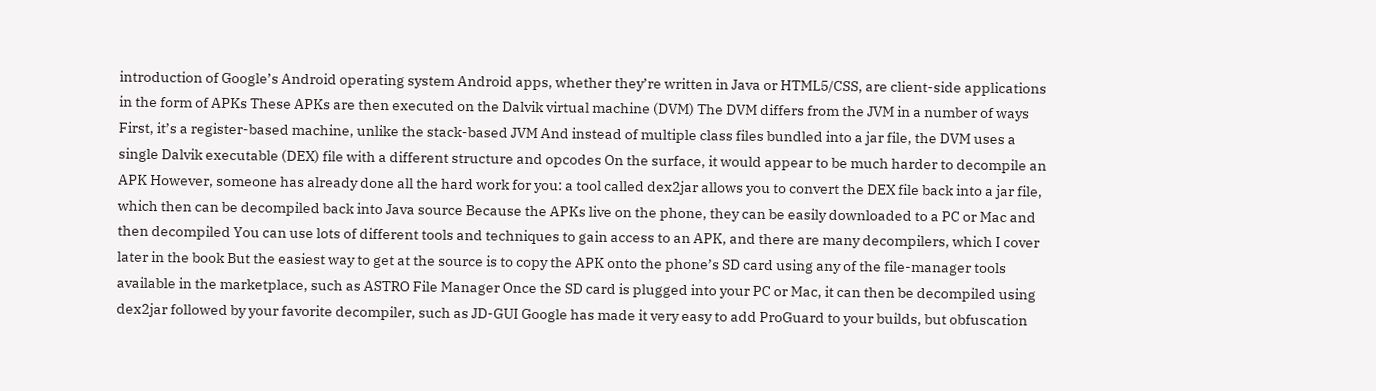introduction of Google’s Android operating system Android apps, whether they’re written in Java or HTML5/CSS, are client-side applications in the form of APKs These APKs are then executed on the Dalvik virtual machine (DVM) The DVM differs from the JVM in a number of ways First, it’s a register-based machine, unlike the stack-based JVM And instead of multiple class files bundled into a jar file, the DVM uses a single Dalvik executable (DEX) file with a different structure and opcodes On the surface, it would appear to be much harder to decompile an APK However, someone has already done all the hard work for you: a tool called dex2jar allows you to convert the DEX file back into a jar file, which then can be decompiled back into Java source Because the APKs live on the phone, they can be easily downloaded to a PC or Mac and then decompiled You can use lots of different tools and techniques to gain access to an APK, and there are many decompilers, which I cover later in the book But the easiest way to get at the source is to copy the APK onto the phone’s SD card using any of the file-manager tools available in the marketplace, such as ASTRO File Manager Once the SD card is plugged into your PC or Mac, it can then be decompiled using dex2jar followed by your favorite decompiler, such as JD-GUI Google has made it very easy to add ProGuard to your builds, but obfuscation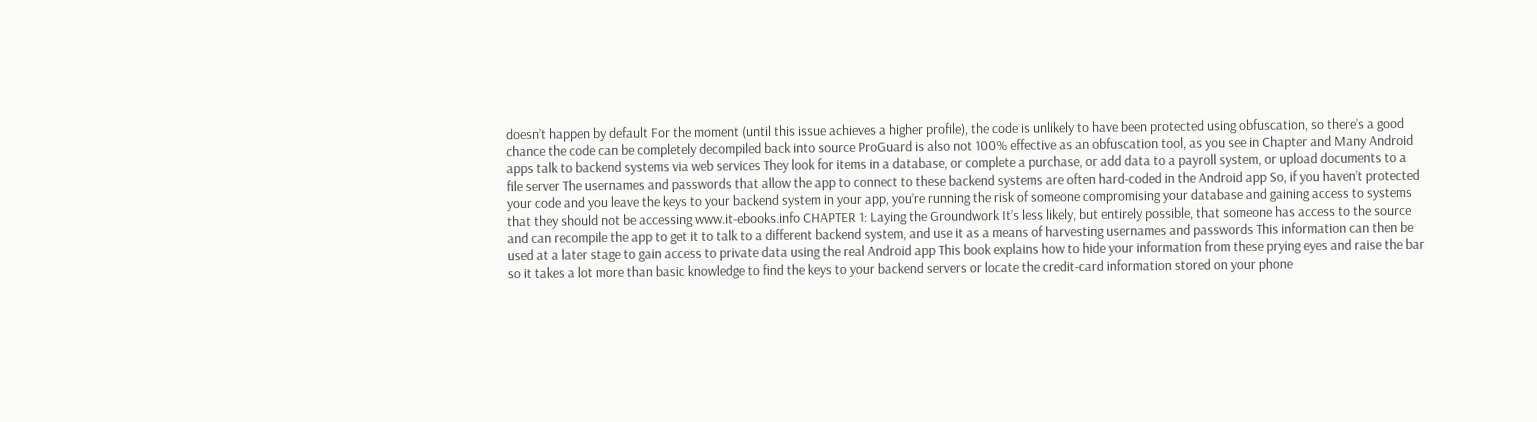doesn’t happen by default For the moment (until this issue achieves a higher profile), the code is unlikely to have been protected using obfuscation, so there’s a good chance the code can be completely decompiled back into source ProGuard is also not 100% effective as an obfuscation tool, as you see in Chapter and Many Android apps talk to backend systems via web services They look for items in a database, or complete a purchase, or add data to a payroll system, or upload documents to a file server The usernames and passwords that allow the app to connect to these backend systems are often hard-coded in the Android app So, if you haven’t protected your code and you leave the keys to your backend system in your app, you’re running the risk of someone compromising your database and gaining access to systems that they should not be accessing www.it-ebooks.info CHAPTER 1: Laying the Groundwork It’s less likely, but entirely possible, that someone has access to the source and can recompile the app to get it to talk to a different backend system, and use it as a means of harvesting usernames and passwords This information can then be used at a later stage to gain access to private data using the real Android app This book explains how to hide your information from these prying eyes and raise the bar so it takes a lot more than basic knowledge to find the keys to your backend servers or locate the credit-card information stored on your phone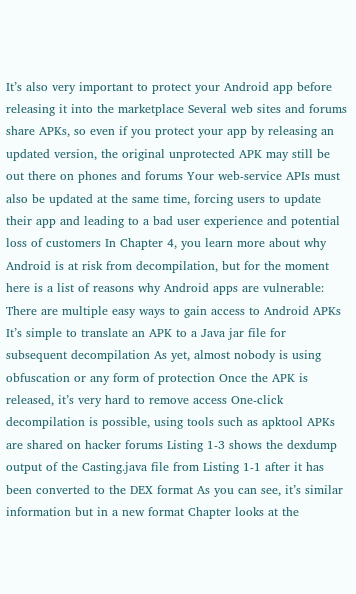It’s also very important to protect your Android app before releasing it into the marketplace Several web sites and forums share APKs, so even if you protect your app by releasing an updated version, the original unprotected APK may still be out there on phones and forums Your web-service APIs must also be updated at the same time, forcing users to update their app and leading to a bad user experience and potential loss of customers In Chapter 4, you learn more about why Android is at risk from decompilation, but for the moment here is a list of reasons why Android apps are vulnerable: There are multiple easy ways to gain access to Android APKs It’s simple to translate an APK to a Java jar file for subsequent decompilation As yet, almost nobody is using obfuscation or any form of protection Once the APK is released, it’s very hard to remove access One-click decompilation is possible, using tools such as apktool APKs are shared on hacker forums Listing 1-3 shows the dexdump output of the Casting.java file from Listing 1-1 after it has been converted to the DEX format As you can see, it’s similar information but in a new format Chapter looks at the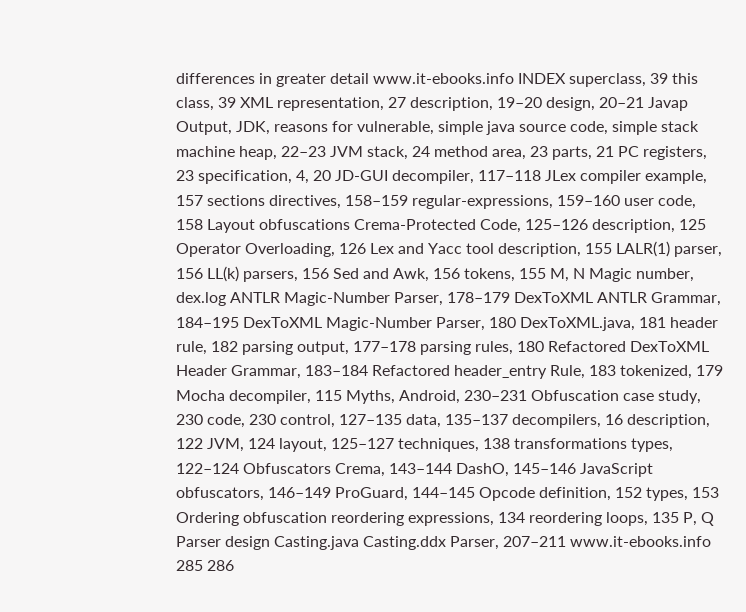differences in greater detail www.it-ebooks.info INDEX superclass, 39 this class, 39 XML representation, 27 description, 19–20 design, 20–21 Javap Output, JDK, reasons for vulnerable, simple java source code, simple stack machine heap, 22–23 JVM stack, 24 method area, 23 parts, 21 PC registers, 23 specification, 4, 20 JD-GUI decompiler, 117–118 JLex compiler example, 157 sections directives, 158–159 regular-expressions, 159–160 user code, 158 Layout obfuscations Crema-Protected Code, 125–126 description, 125 Operator Overloading, 126 Lex and Yacc tool description, 155 LALR(1) parser, 156 LL(k) parsers, 156 Sed and Awk, 156 tokens, 155 M, N Magic number, dex.log ANTLR Magic-Number Parser, 178–179 DexToXML ANTLR Grammar, 184–195 DexToXML Magic-Number Parser, 180 DexToXML.java, 181 header rule, 182 parsing output, 177–178 parsing rules, 180 Refactored DexToXML Header Grammar, 183–184 Refactored header_entry Rule, 183 tokenized, 179 Mocha decompiler, 115 Myths, Android, 230–231 Obfuscation case study, 230 code, 230 control, 127–135 data, 135–137 decompilers, 16 description, 122 JVM, 124 layout, 125–127 techniques, 138 transformations types, 122–124 Obfuscators Crema, 143–144 DashO, 145–146 JavaScript obfuscators, 146–149 ProGuard, 144–145 Opcode definition, 152 types, 153 Ordering obfuscation reordering expressions, 134 reordering loops, 135 P, Q Parser design Casting.java Casting.ddx Parser, 207–211 www.it-ebooks.info 285 286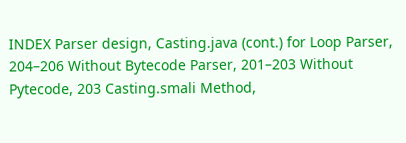INDEX Parser design, Casting.java (cont.) for Loop Parser, 204–206 Without Bytecode Parser, 201–203 Without Pytecode, 203 Casting.smali Method,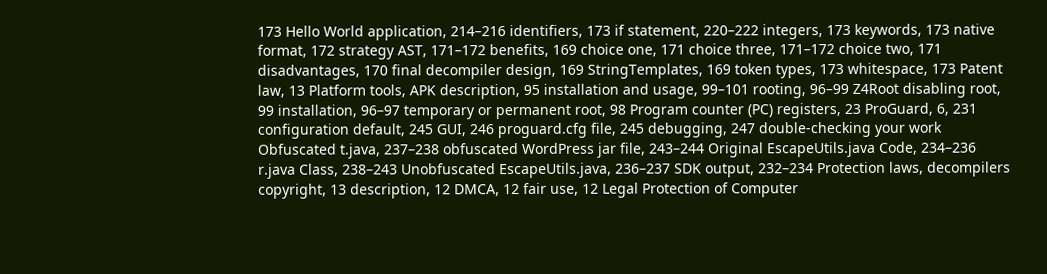173 Hello World application, 214–216 identifiers, 173 if statement, 220–222 integers, 173 keywords, 173 native format, 172 strategy AST, 171–172 benefits, 169 choice one, 171 choice three, 171–172 choice two, 171 disadvantages, 170 final decompiler design, 169 StringTemplates, 169 token types, 173 whitespace, 173 Patent law, 13 Platform tools, APK description, 95 installation and usage, 99–101 rooting, 96–99 Z4Root disabling root, 99 installation, 96–97 temporary or permanent root, 98 Program counter (PC) registers, 23 ProGuard, 6, 231 configuration default, 245 GUI, 246 proguard.cfg file, 245 debugging, 247 double-checking your work Obfuscated t.java, 237–238 obfuscated WordPress jar file, 243–244 Original EscapeUtils.java Code, 234–236 r.java Class, 238–243 Unobfuscated EscapeUtils.java, 236–237 SDK output, 232–234 Protection laws, decompilers copyright, 13 description, 12 DMCA, 12 fair use, 12 Legal Protection of Computer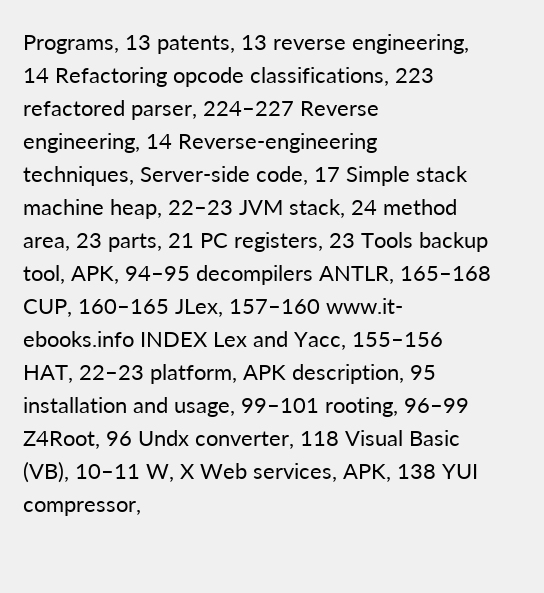Programs, 13 patents, 13 reverse engineering, 14 Refactoring opcode classifications, 223 refactored parser, 224–227 Reverse engineering, 14 Reverse-engineering techniques, Server-side code, 17 Simple stack machine heap, 22–23 JVM stack, 24 method area, 23 parts, 21 PC registers, 23 Tools backup tool, APK, 94–95 decompilers ANTLR, 165–168 CUP, 160–165 JLex, 157–160 www.it-ebooks.info INDEX Lex and Yacc, 155–156 HAT, 22–23 platform, APK description, 95 installation and usage, 99–101 rooting, 96–99 Z4Root, 96 Undx converter, 118 Visual Basic (VB), 10–11 W, X Web services, APK, 138 YUI compressor,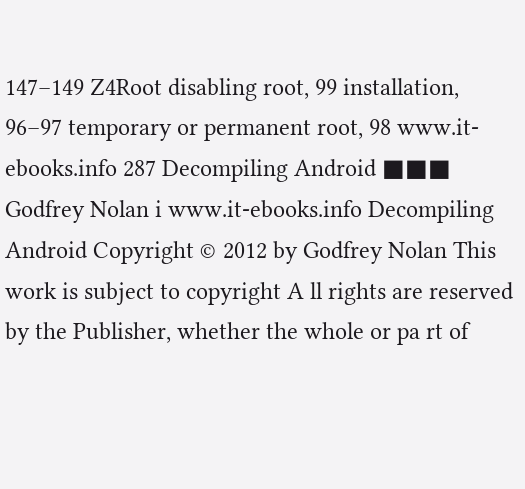147–149 Z4Root disabling root, 99 installation, 96–97 temporary or permanent root, 98 www.it-ebooks.info 287 Decompiling Android ■■■ Godfrey Nolan i www.it-ebooks.info Decompiling Android Copyright © 2012 by Godfrey Nolan This work is subject to copyright A ll rights are reserved by the Publisher, whether the whole or pa rt of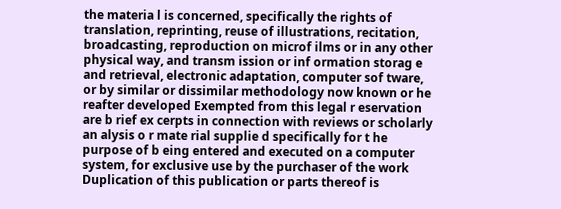the materia l is concerned, specifically the rights of translation, reprinting, reuse of illustrations, recitation, broadcasting, reproduction on microf ilms or in any other physical way, and transm ission or inf ormation storag e and retrieval, electronic adaptation, computer sof tware, or by similar or dissimilar methodology now known or he reafter developed Exempted from this legal r eservation are b rief ex cerpts in connection with reviews or scholarly an alysis o r mate rial supplie d specifically for t he purpose of b eing entered and executed on a computer system, for exclusive use by the purchaser of the work Duplication of this publication or parts thereof is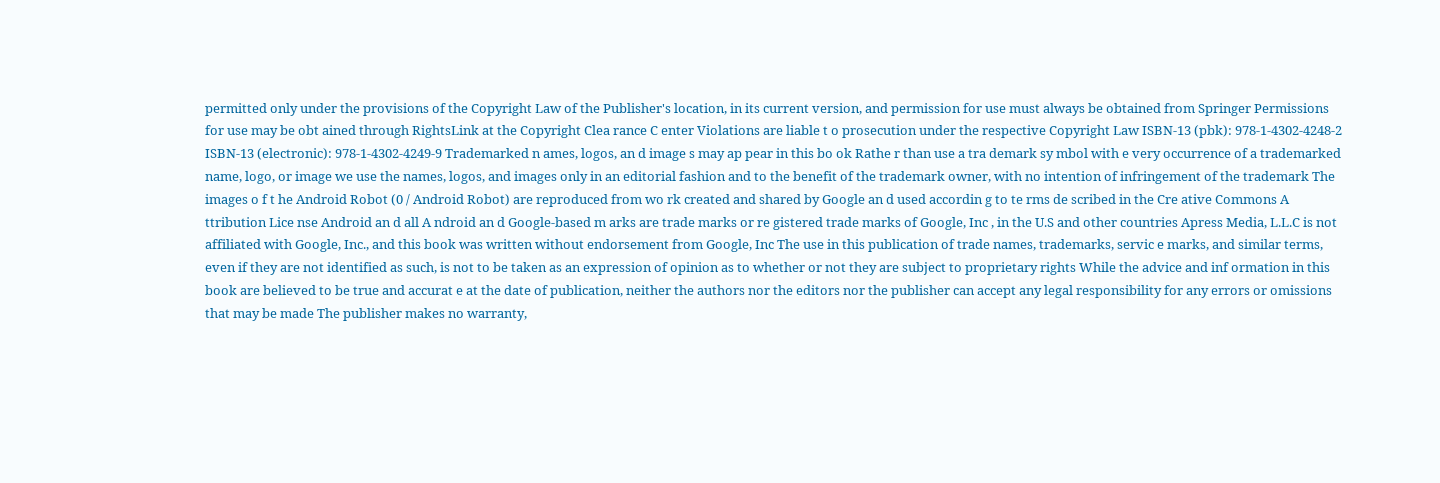permitted only under the provisions of the Copyright Law of the Publisher's location, in its current version, and permission for use must always be obtained from Springer Permissions for use may be obt ained through RightsLink at the Copyright Clea rance C enter Violations are liable t o prosecution under the respective Copyright Law ISBN-13 (pbk): 978-1-4302-4248-2 ISBN-13 (electronic): 978-1-4302-4249-9 Trademarked n ames, logos, an d image s may ap pear in this bo ok Rathe r than use a tra demark sy mbol with e very occurrence of a trademarked name, logo, or image we use the names, logos, and images only in an editorial fashion and to the benefit of the trademark owner, with no intention of infringement of the trademark The images o f t he Android Robot (0 / Android Robot) are reproduced from wo rk created and shared by Google an d used accordin g to te rms de scribed in the Cre ative Commons A ttribution Lice nse Android an d all A ndroid an d Google-based m arks are trade marks or re gistered trade marks of Google, Inc , in the U.S and other countries Apress Media, L.L.C is not affiliated with Google, Inc., and this book was written without endorsement from Google, Inc The use in this publication of trade names, trademarks, servic e marks, and similar terms, even if they are not identified as such, is not to be taken as an expression of opinion as to whether or not they are subject to proprietary rights While the advice and inf ormation in this book are believed to be true and accurat e at the date of publication, neither the authors nor the editors nor the publisher can accept any legal responsibility for any errors or omissions that may be made The publisher makes no warranty,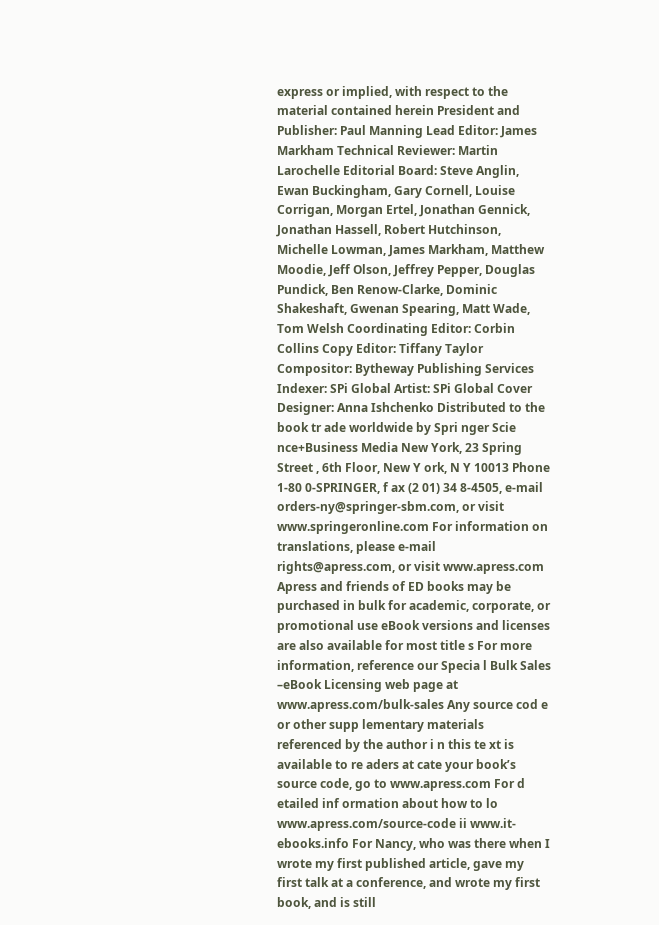express or implied, with respect to the material contained herein President and Publisher: Paul Manning Lead Editor: James Markham Technical Reviewer: Martin Larochelle Editorial Board: Steve Anglin, Ewan Buckingham, Gary Cornell, Louise Corrigan, Morgan Ertel, Jonathan Gennick, Jonathan Hassell, Robert Hutchinson, Michelle Lowman, James Markham, Matthew Moodie, Jeff Olson, Jeffrey Pepper, Douglas Pundick, Ben Renow-Clarke, Dominic Shakeshaft, Gwenan Spearing, Matt Wade, Tom Welsh Coordinating Editor: Corbin Collins Copy Editor: Tiffany Taylor Compositor: Bytheway Publishing Services Indexer: SPi Global Artist: SPi Global Cover Designer: Anna Ishchenko Distributed to the book tr ade worldwide by Spri nger Scie nce+Business Media New York, 23 Spring Street , 6th Floor, New Y ork, N Y 10013 Phone 1-80 0-SPRINGER, f ax (2 01) 34 8-4505, e-mail orders-ny@springer-sbm.com, or visit www.springeronline.com For information on translations, please e-mail rights@apress.com, or visit www.apress.com Apress and friends of ED books may be purchased in bulk for academic, corporate, or promotional use eBook versions and licenses are also available for most title s For more information, reference our Specia l Bulk Sales –eBook Licensing web page at www.apress.com/bulk-sales Any source cod e or other supp lementary materials referenced by the author i n this te xt is available to re aders at cate your book’s source code, go to www.apress.com For d etailed inf ormation about how to lo www.apress.com/source-code ii www.it-ebooks.info For Nancy, who was there when I wrote my first published article, gave my first talk at a conference, and wrote my first book, and is still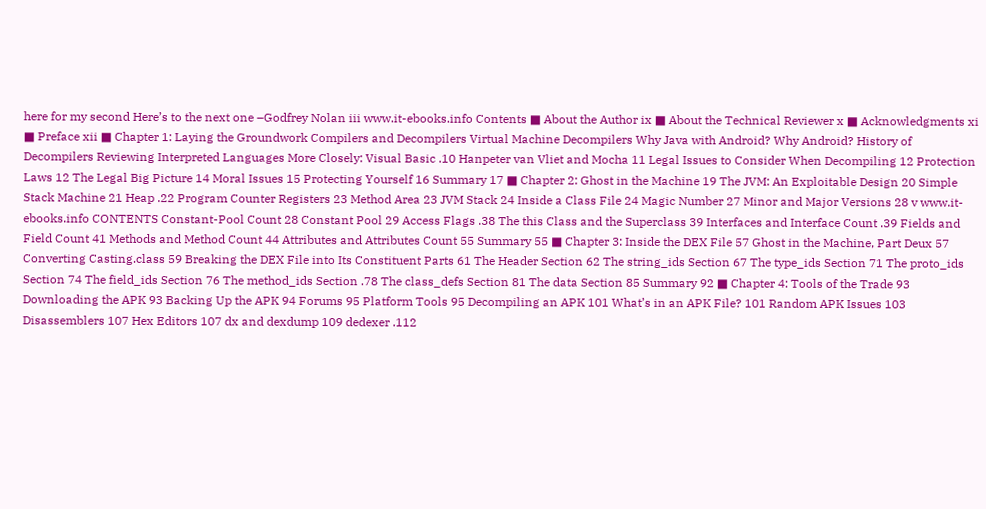here for my second Here’s to the next one –Godfrey Nolan iii www.it-ebooks.info Contents ■ About the Author ix ■ About the Technical Reviewer x ■ Acknowledgments xi ■ Preface xii ■ Chapter 1: Laying the Groundwork Compilers and Decompilers Virtual Machine Decompilers Why Java with Android? Why Android? History of Decompilers Reviewing Interpreted Languages More Closely: Visual Basic .10 Hanpeter van Vliet and Mocha 11 Legal Issues to Consider When Decompiling 12 Protection Laws 12 The Legal Big Picture 14 Moral Issues 15 Protecting Yourself 16 Summary 17 ■ Chapter 2: Ghost in the Machine 19 The JVM: An Exploitable Design 20 Simple Stack Machine 21 Heap .22 Program Counter Registers 23 Method Area 23 JVM Stack 24 Inside a Class File 24 Magic Number 27 Minor and Major Versions 28 v www.it-ebooks.info CONTENTS Constant-Pool Count 28 Constant Pool 29 Access Flags .38 The this Class and the Superclass 39 Interfaces and Interface Count .39 Fields and Field Count 41 Methods and Method Count 44 Attributes and Attributes Count 55 Summary 55 ■ Chapter 3: Inside the DEX File 57 Ghost in the Machine, Part Deux 57 Converting Casting.class 59 Breaking the DEX File into Its Constituent Parts 61 The Header Section 62 The string_ids Section 67 The type_ids Section 71 The proto_ids Section 74 The field_ids Section 76 The method_ids Section .78 The class_defs Section 81 The data Section 85 Summary 92 ■ Chapter 4: Tools of the Trade 93 Downloading the APK 93 Backing Up the APK 94 Forums 95 Platform Tools 95 Decompiling an APK 101 What’s in an APK File? 101 Random APK Issues 103 Disassemblers 107 Hex Editors 107 dx and dexdump 109 dedexer .112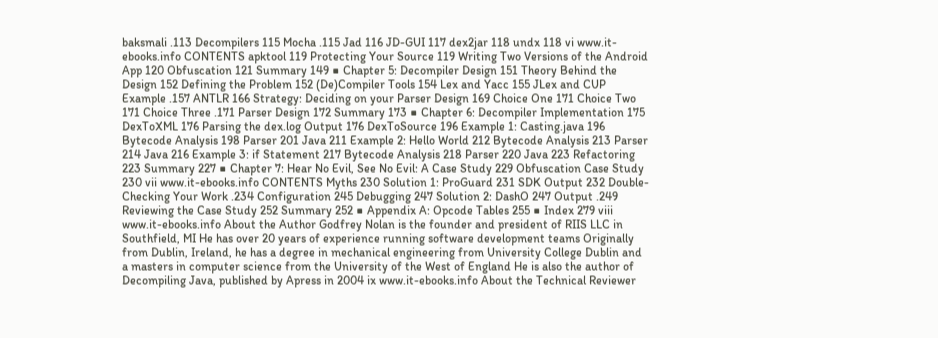baksmali .113 Decompilers 115 Mocha .115 Jad 116 JD-GUI 117 dex2jar 118 undx 118 vi www.it-ebooks.info CONTENTS apktool 119 Protecting Your Source 119 Writing Two Versions of the Android App 120 Obfuscation 121 Summary 149 ■ Chapter 5: Decompiler Design 151 Theory Behind the Design 152 Defining the Problem 152 (De)Compiler Tools 154 Lex and Yacc 155 JLex and CUP Example .157 ANTLR 166 Strategy: Deciding on your Parser Design 169 Choice One 171 Choice Two 171 Choice Three .171 Parser Design 172 Summary 173 ■ Chapter 6: Decompiler Implementation 175 DexToXML 176 Parsing the dex.log Output 176 DexToSource 196 Example 1: Casting.java 196 Bytecode Analysis 198 Parser 201 Java 211 Example 2: Hello World 212 Bytecode Analysis 213 Parser 214 Java 216 Example 3: if Statement 217 Bytecode Analysis 218 Parser 220 Java 223 Refactoring 223 Summary 227 ■ Chapter 7: Hear No Evil, See No Evil: A Case Study 229 Obfuscation Case Study 230 vii www.it-ebooks.info CONTENTS Myths 230 Solution 1: ProGuard 231 SDK Output 232 Double-Checking Your Work .234 Configuration 245 Debugging 247 Solution 2: DashO 247 Output .249 Reviewing the Case Study 252 Summary 252 ■ Appendix A: Opcode Tables 255 ■ Index 279 viii www.it-ebooks.info About the Author Godfrey Nolan is the founder and president of RIIS LLC in Southfield, MI He has over 20 years of experience running software development teams Originally from Dublin, Ireland, he has a degree in mechanical engineering from University College Dublin and a masters in computer science from the University of the West of England He is also the author of Decompiling Java, published by Apress in 2004 ix www.it-ebooks.info About the Technical Reviewer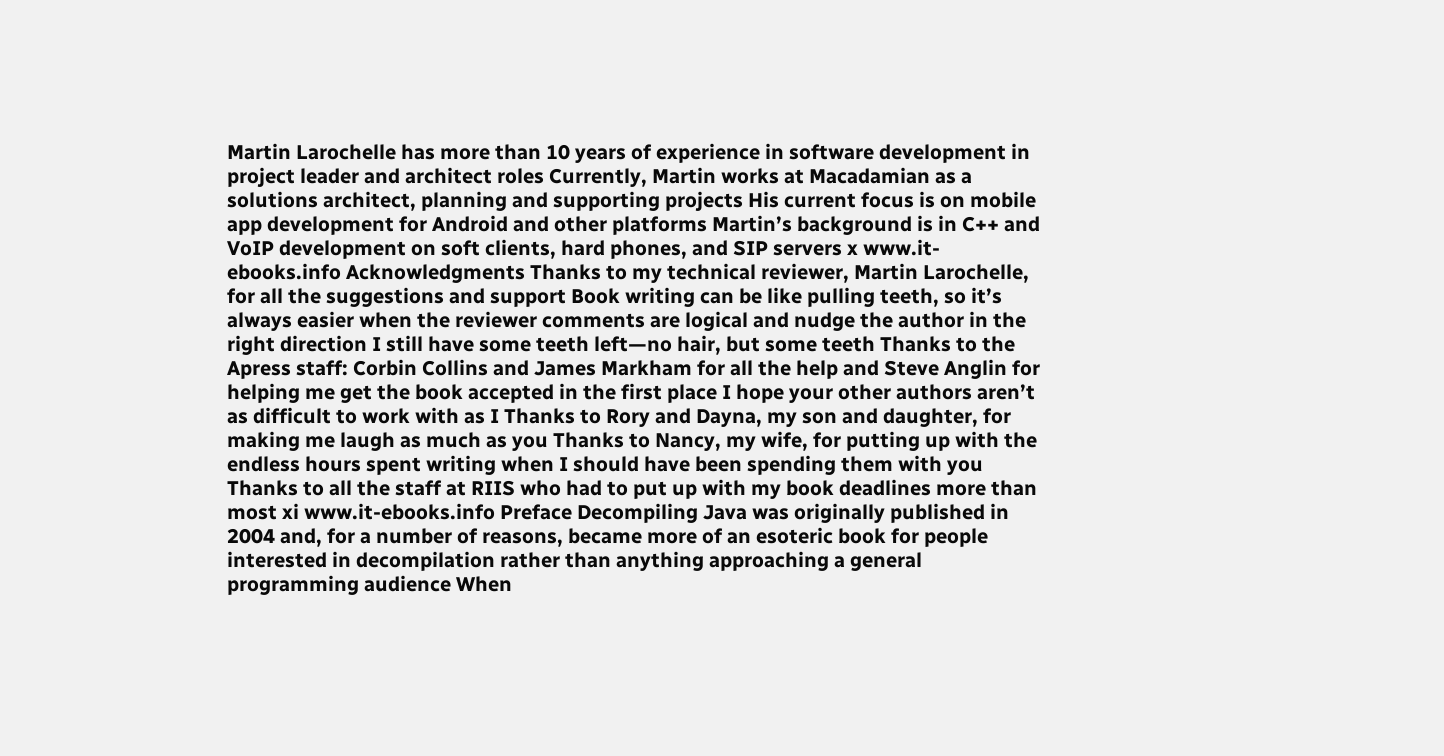Martin Larochelle has more than 10 years of experience in software development in project leader and architect roles Currently, Martin works at Macadamian as a solutions architect, planning and supporting projects His current focus is on mobile app development for Android and other platforms Martin’s background is in C++ and VoIP development on soft clients, hard phones, and SIP servers x www.it-ebooks.info Acknowledgments Thanks to my technical reviewer, Martin Larochelle, for all the suggestions and support Book writing can be like pulling teeth, so it’s always easier when the reviewer comments are logical and nudge the author in the right direction I still have some teeth left—no hair, but some teeth Thanks to the Apress staff: Corbin Collins and James Markham for all the help and Steve Anglin for helping me get the book accepted in the first place I hope your other authors aren’t as difficult to work with as I Thanks to Rory and Dayna, my son and daughter, for making me laugh as much as you Thanks to Nancy, my wife, for putting up with the endless hours spent writing when I should have been spending them with you Thanks to all the staff at RIIS who had to put up with my book deadlines more than most xi www.it-ebooks.info Preface Decompiling Java was originally published in 2004 and, for a number of reasons, became more of an esoteric book for people interested in decompilation rather than anything approaching a general programming audience When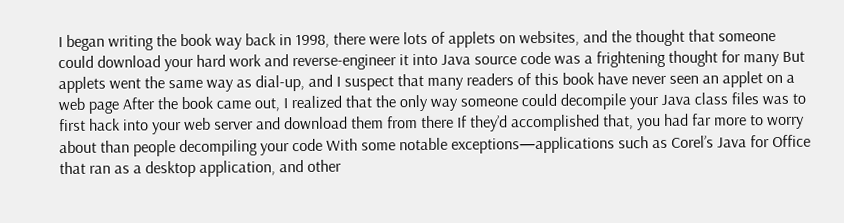I began writing the book way back in 1998, there were lots of applets on websites, and the thought that someone could download your hard work and reverse-engineer it into Java source code was a frightening thought for many But applets went the same way as dial-up, and I suspect that many readers of this book have never seen an applet on a web page After the book came out, I realized that the only way someone could decompile your Java class files was to first hack into your web server and download them from there If they’d accomplished that, you had far more to worry about than people decompiling your code With some notable exceptions—applications such as Corel’s Java for Office that ran as a desktop application, and other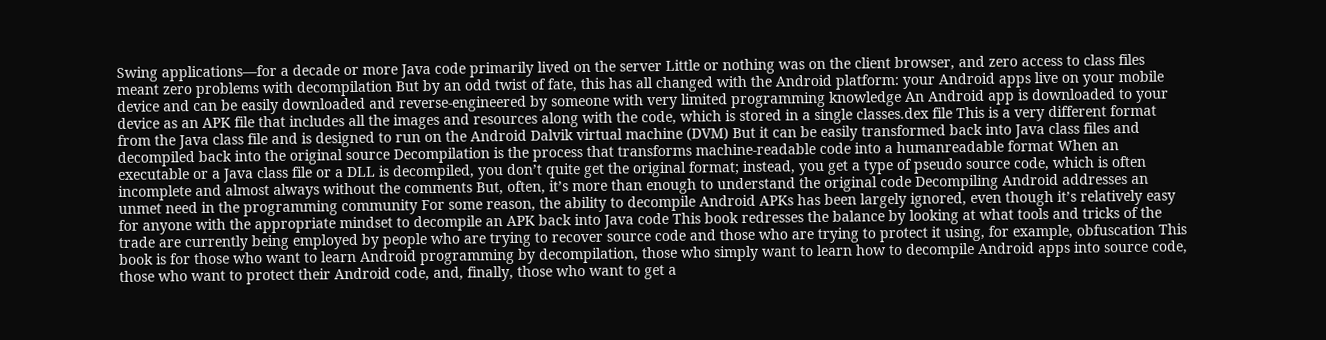Swing applications—for a decade or more Java code primarily lived on the server Little or nothing was on the client browser, and zero access to class files meant zero problems with decompilation But by an odd twist of fate, this has all changed with the Android platform: your Android apps live on your mobile device and can be easily downloaded and reverse-engineered by someone with very limited programming knowledge An Android app is downloaded to your device as an APK file that includes all the images and resources along with the code, which is stored in a single classes.dex file This is a very different format from the Java class file and is designed to run on the Android Dalvik virtual machine (DVM) But it can be easily transformed back into Java class files and decompiled back into the original source Decompilation is the process that transforms machine-readable code into a humanreadable format When an executable or a Java class file or a DLL is decompiled, you don’t quite get the original format; instead, you get a type of pseudo source code, which is often incomplete and almost always without the comments But, often, it’s more than enough to understand the original code Decompiling Android addresses an unmet need in the programming community For some reason, the ability to decompile Android APKs has been largely ignored, even though it’s relatively easy for anyone with the appropriate mindset to decompile an APK back into Java code This book redresses the balance by looking at what tools and tricks of the trade are currently being employed by people who are trying to recover source code and those who are trying to protect it using, for example, obfuscation This book is for those who want to learn Android programming by decompilation, those who simply want to learn how to decompile Android apps into source code, those who want to protect their Android code, and, finally, those who want to get a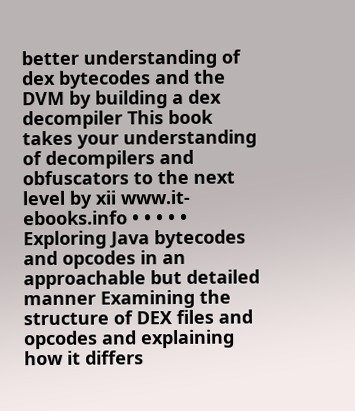better understanding of dex bytecodes and the DVM by building a dex decompiler This book takes your understanding of decompilers and obfuscators to the next level by xii www.it-ebooks.info • • • • • Exploring Java bytecodes and opcodes in an approachable but detailed manner Examining the structure of DEX files and opcodes and explaining how it differs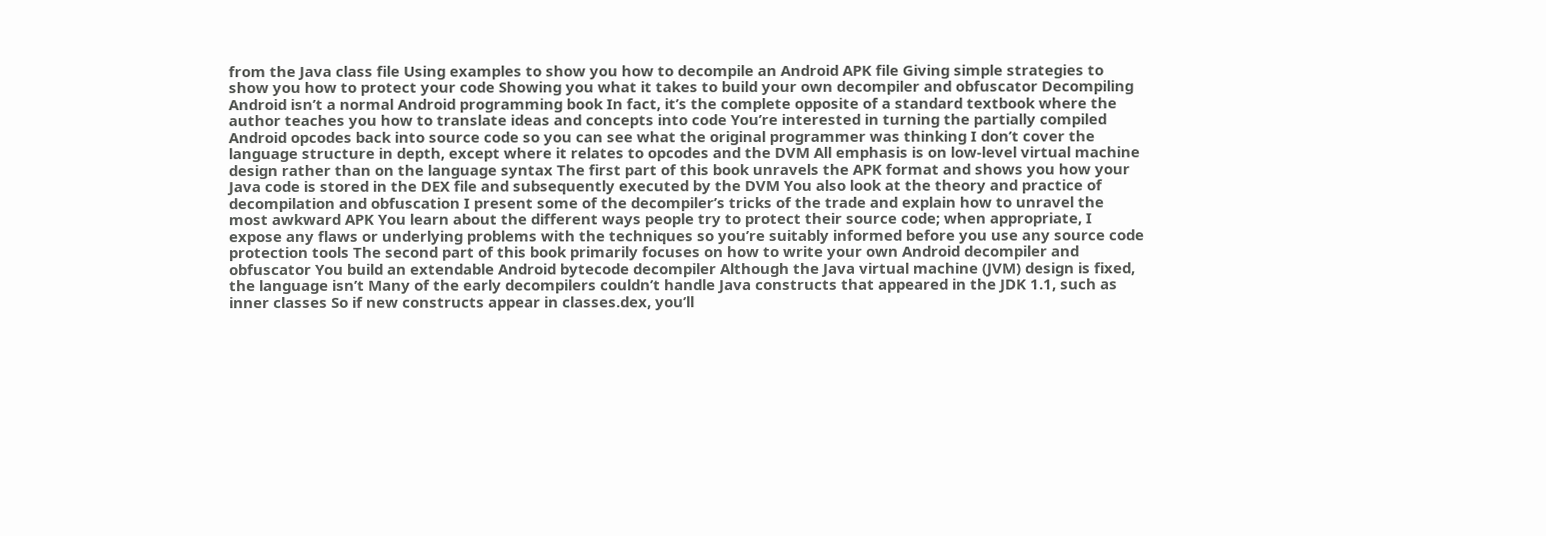from the Java class file Using examples to show you how to decompile an Android APK file Giving simple strategies to show you how to protect your code Showing you what it takes to build your own decompiler and obfuscator Decompiling Android isn’t a normal Android programming book In fact, it’s the complete opposite of a standard textbook where the author teaches you how to translate ideas and concepts into code You’re interested in turning the partially compiled Android opcodes back into source code so you can see what the original programmer was thinking I don’t cover the language structure in depth, except where it relates to opcodes and the DVM All emphasis is on low-level virtual machine design rather than on the language syntax The first part of this book unravels the APK format and shows you how your Java code is stored in the DEX file and subsequently executed by the DVM You also look at the theory and practice of decompilation and obfuscation I present some of the decompiler’s tricks of the trade and explain how to unravel the most awkward APK You learn about the different ways people try to protect their source code; when appropriate, I expose any flaws or underlying problems with the techniques so you’re suitably informed before you use any source code protection tools The second part of this book primarily focuses on how to write your own Android decompiler and obfuscator You build an extendable Android bytecode decompiler Although the Java virtual machine (JVM) design is fixed, the language isn’t Many of the early decompilers couldn’t handle Java constructs that appeared in the JDK 1.1, such as inner classes So if new constructs appear in classes.dex, you’ll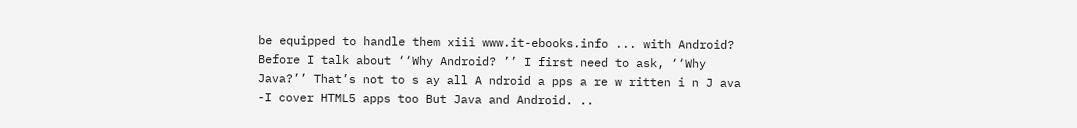be equipped to handle them xiii www.it-ebooks.info ... with Android? Before I talk about ‘‘Why Android? ’’ I first need to ask, ‘‘Why Java?’’ That’s not to s ay all A ndroid a pps a re w ritten i n J ava -I cover HTML5 apps too But Java and Android. ..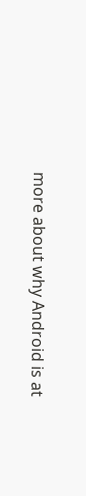more about why Android is at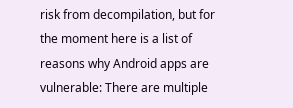risk from decompilation, but for the moment here is a list of reasons why Android apps are vulnerable: There are multiple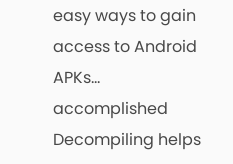easy ways to gain access to Android APKs... accomplished Decompiling helps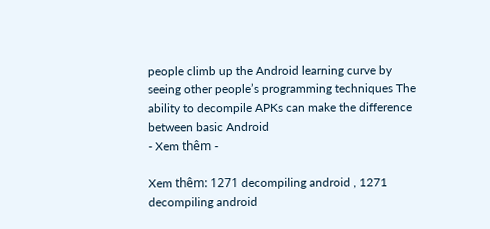people climb up the Android learning curve by seeing other people’s programming techniques The ability to decompile APKs can make the difference between basic Android
- Xem thêm -

Xem thêm: 1271 decompiling android , 1271 decompiling android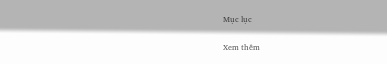Mục lục

Xem thêm